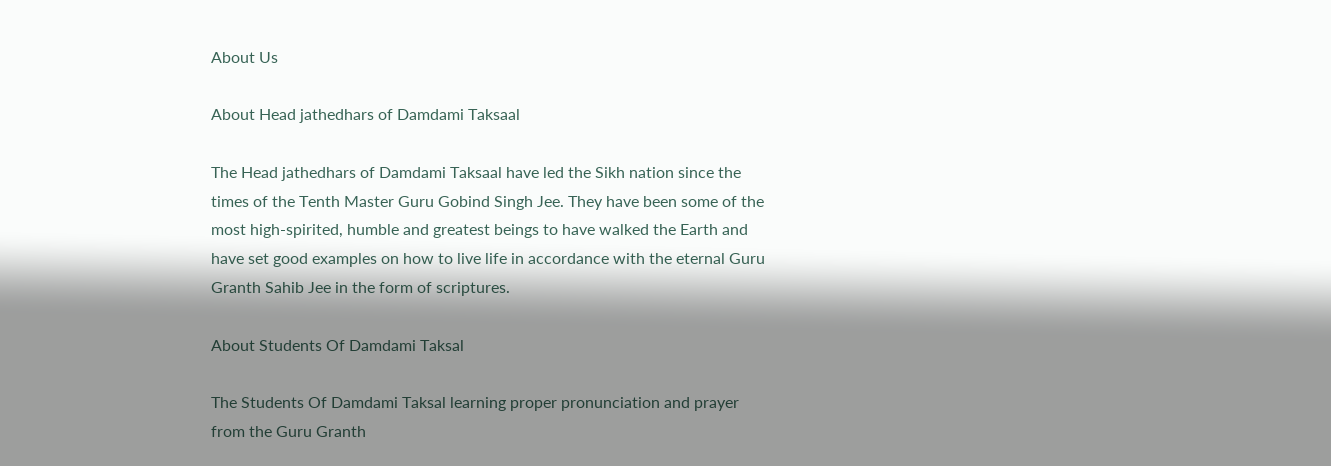About Us

About Head jathedhars of Damdami Taksaal

The Head jathedhars of Damdami Taksaal have led the Sikh nation since the times of the Tenth Master Guru Gobind Singh Jee. They have been some of the most high-spirited, humble and greatest beings to have walked the Earth and have set good examples on how to live life in accordance with the eternal Guru Granth Sahib Jee in the form of scriptures.

About Students Of Damdami Taksal

The Students Of Damdami Taksal learning proper pronunciation and prayer from the Guru Granth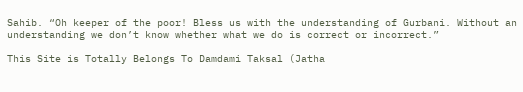Sahib. “Oh keeper of the poor! Bless us with the understanding of Gurbani. Without an understanding we don’t know whether what we do is correct or incorrect.”

This Site is Totally Belongs To Damdami Taksal (Jatha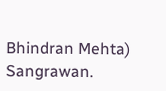Bhindran Mehta) Sangrawan.